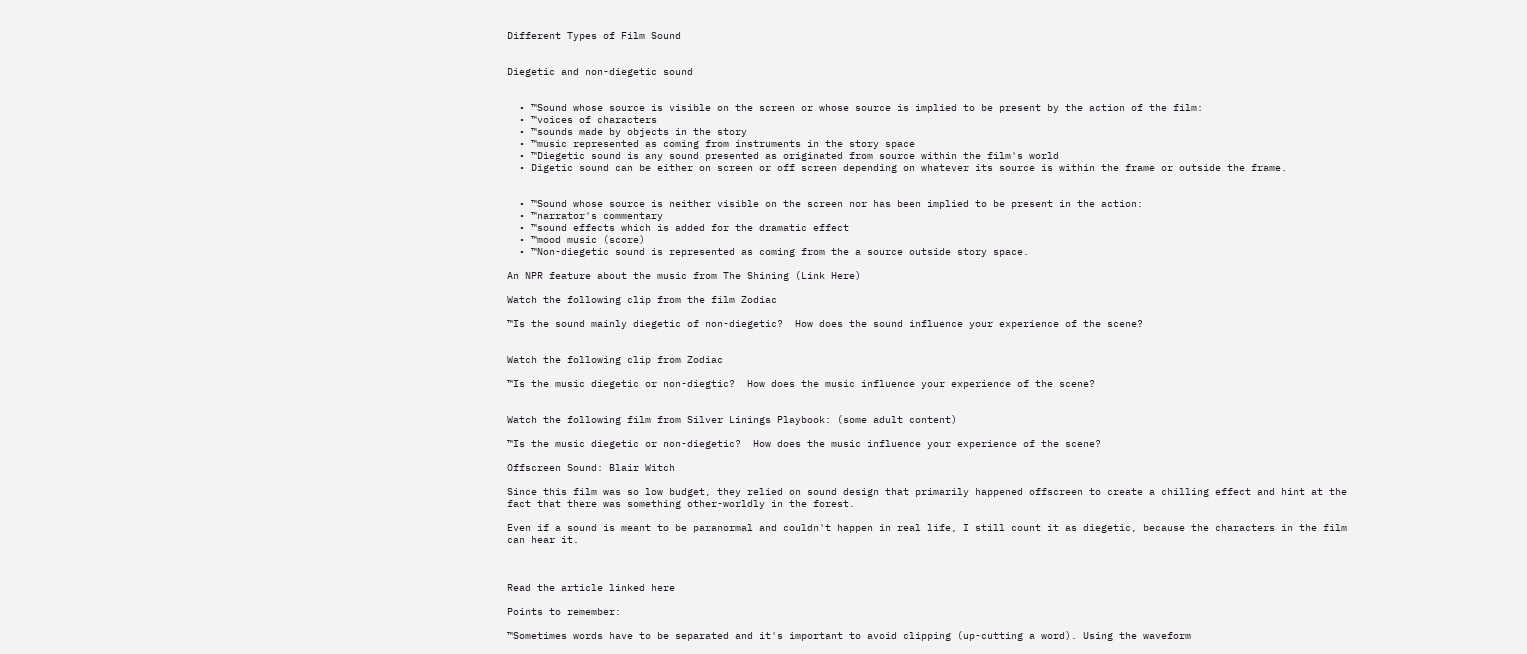Different Types of Film Sound


Diegetic and non-diegetic sound


  • ™Sound whose source is visible on the screen or whose source is implied to be present by the action of the film:
  • ™voices of characters
  • ™sounds made by objects in the story
  • ™music represented as coming from instruments in the story space
  • ™Diegetic sound is any sound presented as originated from source within the film's world
  • Digetic sound can be either on screen or off screen depending on whatever its source is within the frame or outside the frame.


  • ™Sound whose source is neither visible on the screen nor has been implied to be present in the action:
  • ™narrator's commentary
  • ™sound effects which is added for the dramatic effect
  • ™mood music (score)
  • ™Non-diegetic sound is represented as coming from the a source outside story space.

An NPR feature about the music from The Shining (Link Here)

Watch the following clip from the film Zodiac

™Is the sound mainly diegetic of non-diegetic?  How does the sound influence your experience of the scene?


Watch the following clip from Zodiac

™Is the music diegetic or non-diegtic?  How does the music influence your experience of the scene?


Watch the following film from Silver Linings Playbook: (some adult content)

™Is the music diegetic or non-diegetic?  How does the music influence your experience of the scene?

Offscreen Sound: Blair Witch

Since this film was so low budget, they relied on sound design that primarily happened offscreen to create a chilling effect and hint at the fact that there was something other-worldly in the forest.

Even if a sound is meant to be paranormal and couldn't happen in real life, I still count it as diegetic, because the characters in the film can hear it.



Read the article linked here

Points to remember:

™Sometimes words have to be separated and it's important to avoid clipping (up-cutting a word). Using the waveform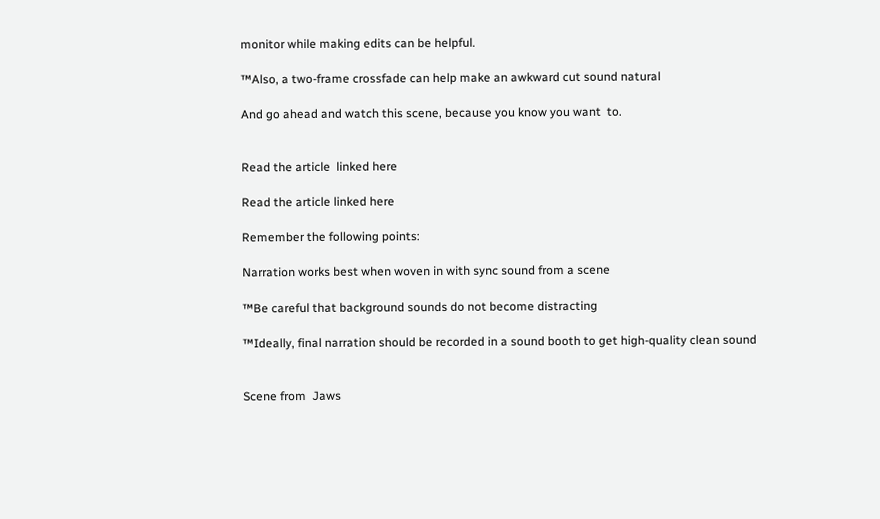monitor while making edits can be helpful.

™Also, a two-frame crossfade can help make an awkward cut sound natural

And go ahead and watch this scene, because you know you want  to.


Read the article  linked here

Read the article linked here

Remember the following points:

Narration works best when woven in with sync sound from a scene

™Be careful that background sounds do not become distracting

™Ideally, final narration should be recorded in a sound booth to get high-quality clean sound


Scene from  Jaws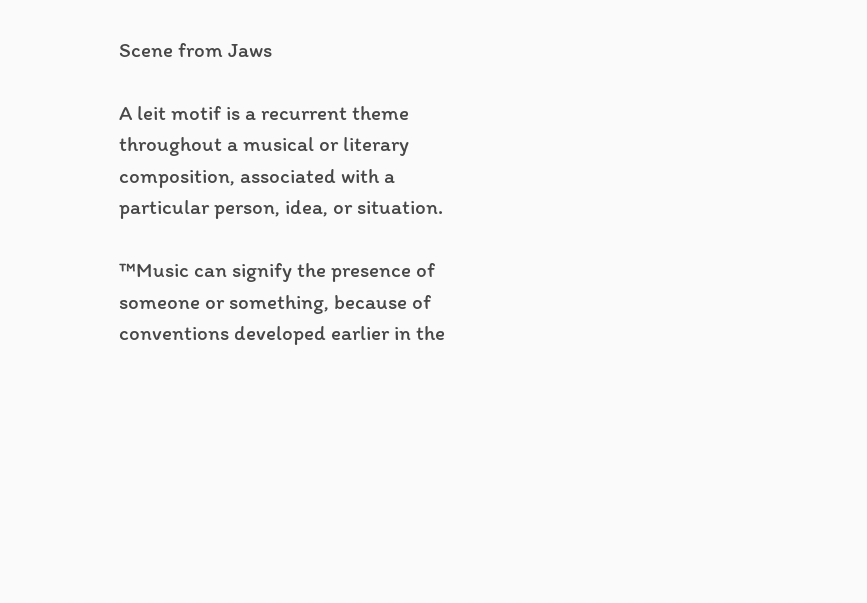Scene from Jaws

A leit motif is a recurrent theme throughout a musical or literary composition, associated with a particular person, idea, or situation.

™Music can signify the presence of someone or something, because of conventions developed earlier in the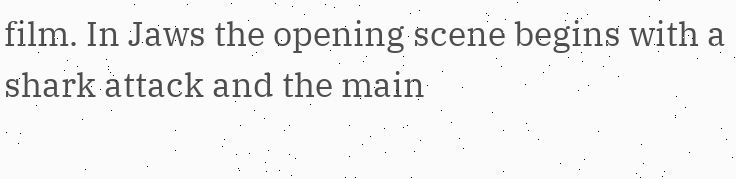film. In Jaws the opening scene begins with a shark attack and the main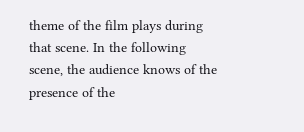theme of the film plays during that scene. In the following scene, the audience knows of the presence of the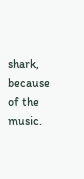shark, because of the music.